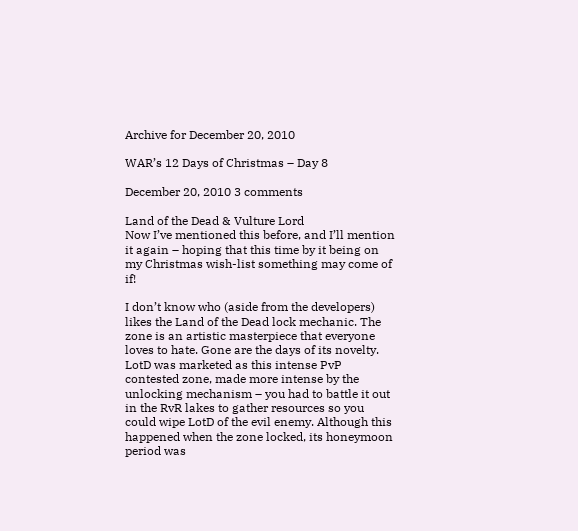Archive for December 20, 2010

WAR’s 12 Days of Christmas – Day 8

December 20, 2010 3 comments

Land of the Dead & Vulture Lord
Now I’ve mentioned this before, and I’ll mention it again – hoping that this time by it being on my Christmas wish-list something may come of if!

I don’t know who (aside from the developers) likes the Land of the Dead lock mechanic. The zone is an artistic masterpiece that everyone loves to hate. Gone are the days of its novelty. LotD was marketed as this intense PvP contested zone, made more intense by the unlocking mechanism – you had to battle it out in the RvR lakes to gather resources so you could wipe LotD of the evil enemy. Although this happened when the zone locked, its honeymoon period was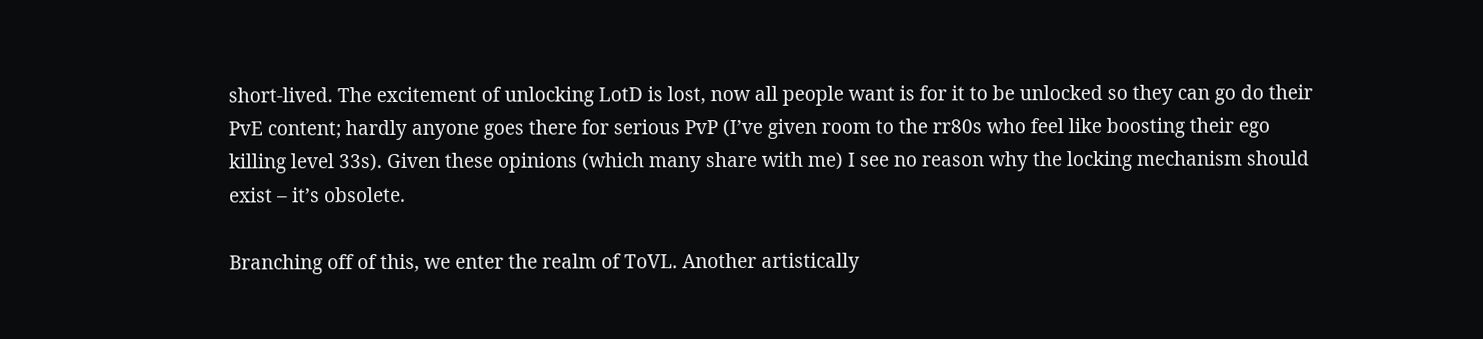short-lived. The excitement of unlocking LotD is lost, now all people want is for it to be unlocked so they can go do their PvE content; hardly anyone goes there for serious PvP (I’ve given room to the rr80s who feel like boosting their ego killing level 33s). Given these opinions (which many share with me) I see no reason why the locking mechanism should exist – it’s obsolete.

Branching off of this, we enter the realm of ToVL. Another artistically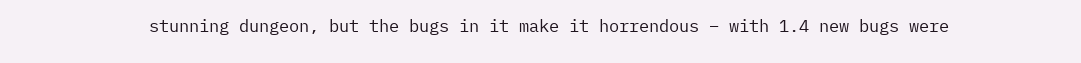stunning dungeon, but the bugs in it make it horrendous – with 1.4 new bugs were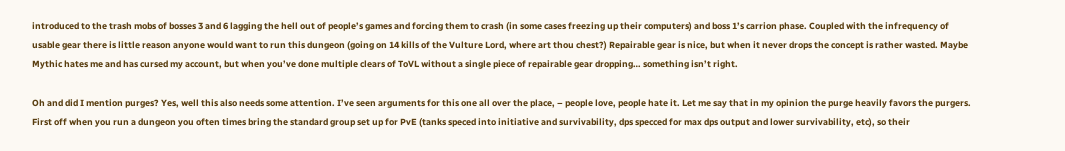introduced to the trash mobs of bosses 3 and 6 lagging the hell out of people’s games and forcing them to crash (in some cases freezing up their computers) and boss 1’s carrion phase. Coupled with the infrequency of usable gear there is little reason anyone would want to run this dungeon (going on 14 kills of the Vulture Lord, where art thou chest?) Repairable gear is nice, but when it never drops the concept is rather wasted. Maybe Mythic hates me and has cursed my account, but when you’ve done multiple clears of ToVL without a single piece of repairable gear dropping… something isn’t right.

Oh and did I mention purges? Yes, well this also needs some attention. I’ve seen arguments for this one all over the place, – people love, people hate it. Let me say that in my opinion the purge heavily favors the purgers. First off when you run a dungeon you often times bring the standard group set up for PvE (tanks speced into initiative and survivability, dps specced for max dps output and lower survivability, etc), so their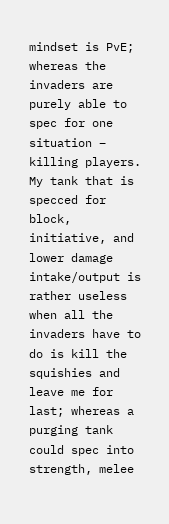mindset is PvE; whereas the invaders are purely able to spec for one situation – killing players. My tank that is specced for block, initiative, and lower damage intake/output is rather useless when all the invaders have to do is kill the squishies and leave me for last; whereas a purging tank could spec into strength, melee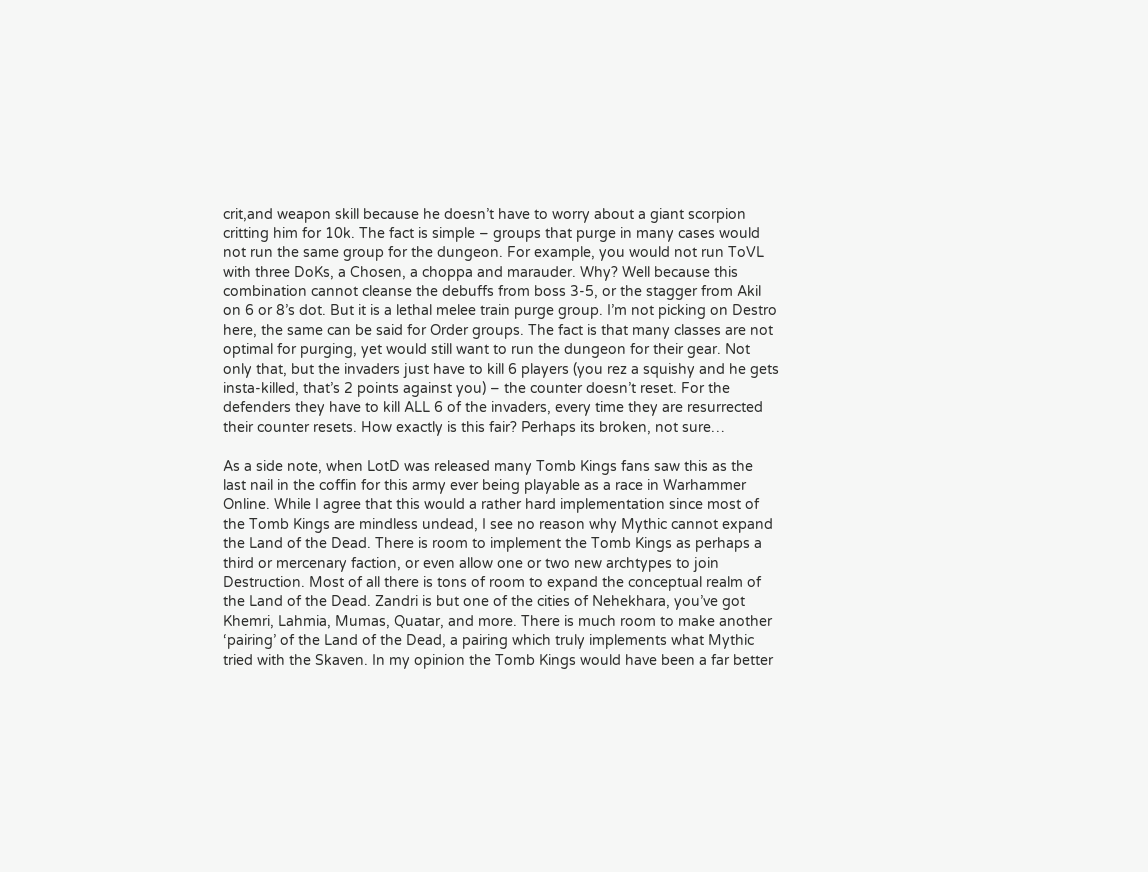crit,and weapon skill because he doesn’t have to worry about a giant scorpion critting him for 10k. The fact is simple – groups that purge in many cases would not run the same group for the dungeon. For example, you would not run ToVL with three DoKs, a Chosen, a choppa and marauder. Why? Well because this combination cannot cleanse the debuffs from boss 3-5, or the stagger from Akil on 6 or 8’s dot. But it is a lethal melee train purge group. I’m not picking on Destro here, the same can be said for Order groups. The fact is that many classes are not optimal for purging, yet would still want to run the dungeon for their gear. Not only that, but the invaders just have to kill 6 players (you rez a squishy and he gets insta-killed, that’s 2 points against you) – the counter doesn’t reset. For the defenders they have to kill ALL 6 of the invaders, every time they are resurrected their counter resets. How exactly is this fair? Perhaps its broken, not sure…

As a side note, when LotD was released many Tomb Kings fans saw this as the last nail in the coffin for this army ever being playable as a race in Warhammer Online. While I agree that this would a rather hard implementation since most of the Tomb Kings are mindless undead, I see no reason why Mythic cannot expand the Land of the Dead. There is room to implement the Tomb Kings as perhaps a third or mercenary faction, or even allow one or two new archtypes to join Destruction. Most of all there is tons of room to expand the conceptual realm of the Land of the Dead. Zandri is but one of the cities of Nehekhara, you’ve got Khemri, Lahmia, Mumas, Quatar, and more. There is much room to make another ‘pairing’ of the Land of the Dead, a pairing which truly implements what Mythic tried with the Skaven. In my opinion the Tomb Kings would have been a far better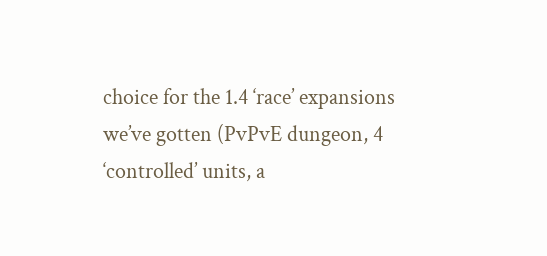choice for the 1.4 ‘race’ expansions we’ve gotten (PvPvE dungeon, 4 ‘controlled’ units, a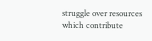struggle over resources which contribute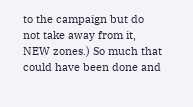to the campaign but do not take away from it, NEW zones.) So much that could have been done and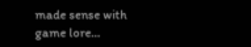made sense with game lore…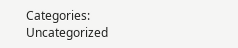Categories: Uncategorized